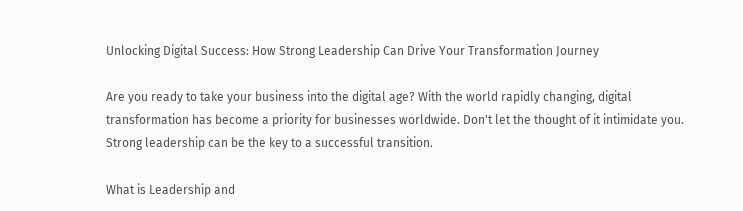Unlocking Digital Success: How Strong Leadership Can Drive Your Transformation Journey

Are you ready to take your business into the digital age? With the world rapidly changing, digital transformation has become a priority for businesses worldwide. Don't let the thought of it intimidate you. Strong leadership can be the key to a successful transition.

What is Leadership and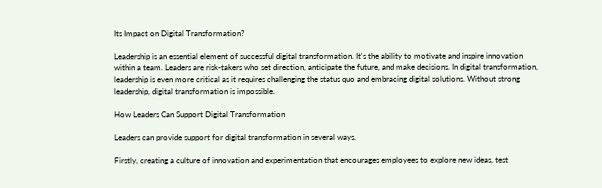Its Impact on Digital Transformation?

Leadership is an essential element of successful digital transformation. It's the ability to motivate and inspire innovation within a team. Leaders are risk-takers who set direction, anticipate the future, and make decisions. In digital transformation, leadership is even more critical as it requires challenging the status quo and embracing digital solutions. Without strong leadership, digital transformation is impossible.

How Leaders Can Support Digital Transformation

Leaders can provide support for digital transformation in several ways.

Firstly, creating a culture of innovation and experimentation that encourages employees to explore new ideas, test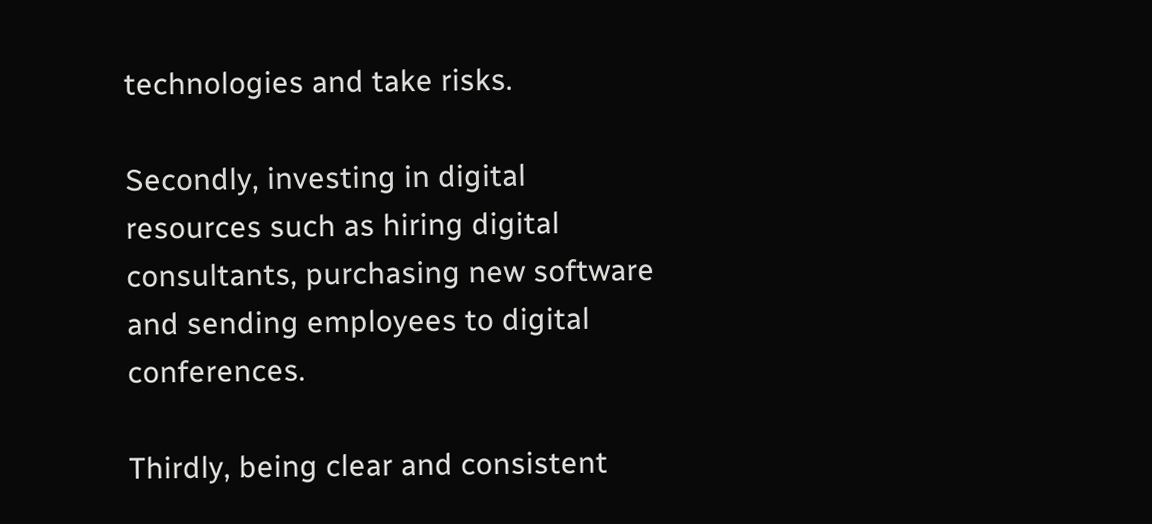technologies and take risks.

Secondly, investing in digital resources such as hiring digital consultants, purchasing new software and sending employees to digital conferences.

Thirdly, being clear and consistent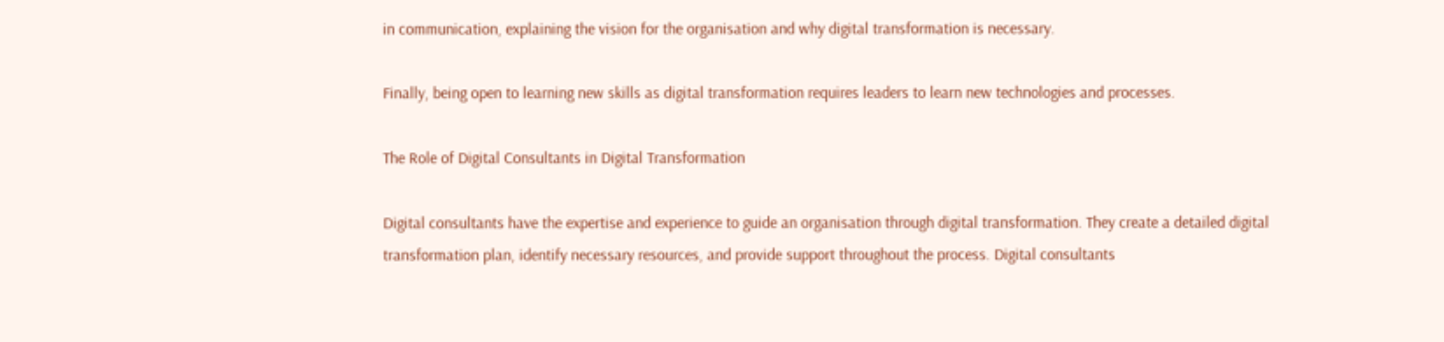in communication, explaining the vision for the organisation and why digital transformation is necessary.

Finally, being open to learning new skills as digital transformation requires leaders to learn new technologies and processes.

The Role of Digital Consultants in Digital Transformation

Digital consultants have the expertise and experience to guide an organisation through digital transformation. They create a detailed digital transformation plan, identify necessary resources, and provide support throughout the process. Digital consultants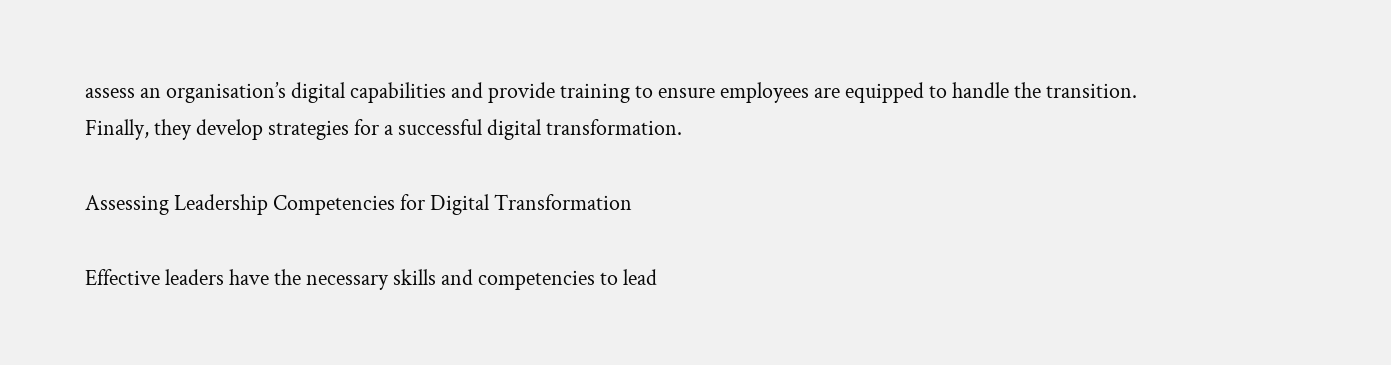assess an organisation’s digital capabilities and provide training to ensure employees are equipped to handle the transition. Finally, they develop strategies for a successful digital transformation.

Assessing Leadership Competencies for Digital Transformation

Effective leaders have the necessary skills and competencies to lead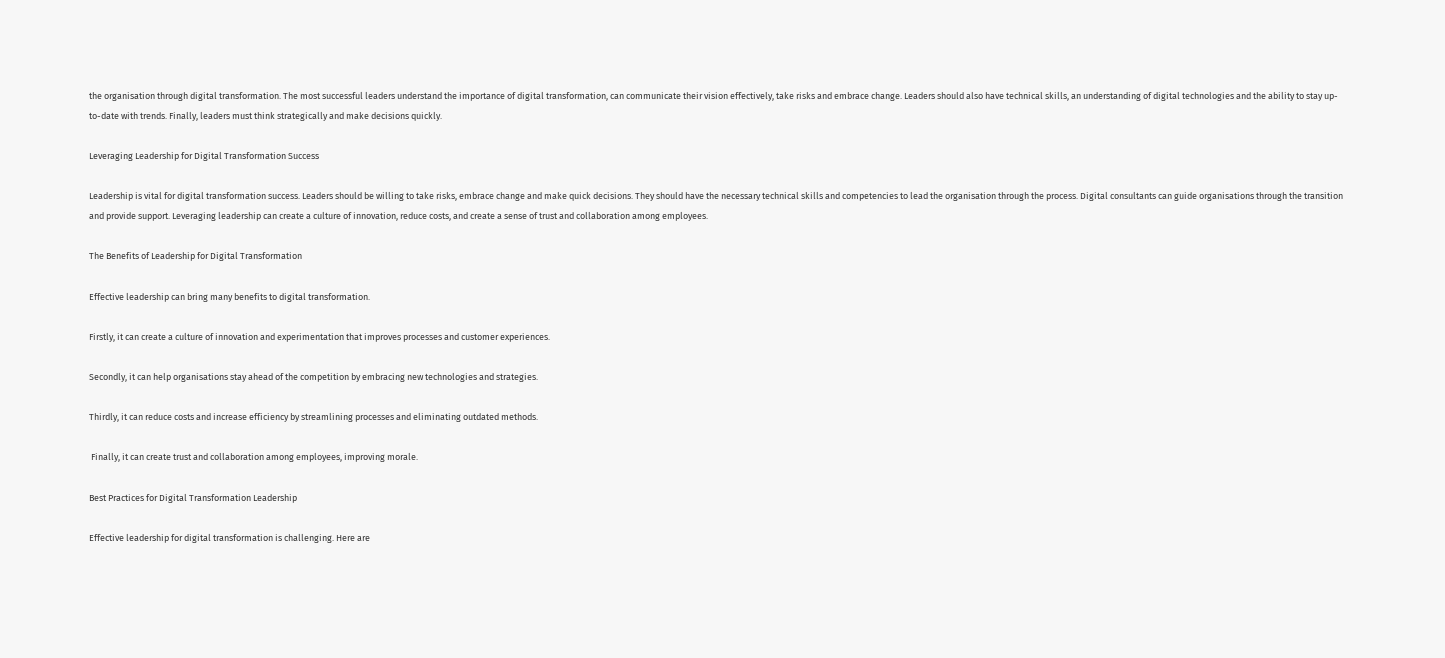the organisation through digital transformation. The most successful leaders understand the importance of digital transformation, can communicate their vision effectively, take risks and embrace change. Leaders should also have technical skills, an understanding of digital technologies and the ability to stay up-to-date with trends. Finally, leaders must think strategically and make decisions quickly.

Leveraging Leadership for Digital Transformation Success

Leadership is vital for digital transformation success. Leaders should be willing to take risks, embrace change and make quick decisions. They should have the necessary technical skills and competencies to lead the organisation through the process. Digital consultants can guide organisations through the transition and provide support. Leveraging leadership can create a culture of innovation, reduce costs, and create a sense of trust and collaboration among employees.

The Benefits of Leadership for Digital Transformation

Effective leadership can bring many benefits to digital transformation.

Firstly, it can create a culture of innovation and experimentation that improves processes and customer experiences.

Secondly, it can help organisations stay ahead of the competition by embracing new technologies and strategies.

Thirdly, it can reduce costs and increase efficiency by streamlining processes and eliminating outdated methods.

 Finally, it can create trust and collaboration among employees, improving morale.

Best Practices for Digital Transformation Leadership

Effective leadership for digital transformation is challenging. Here are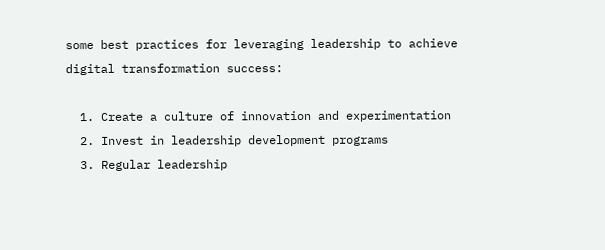some best practices for leveraging leadership to achieve digital transformation success:

  1. Create a culture of innovation and experimentation
  2. Invest in leadership development programs
  3. Regular leadership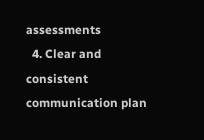assessments
  4. Clear and consistent communication plan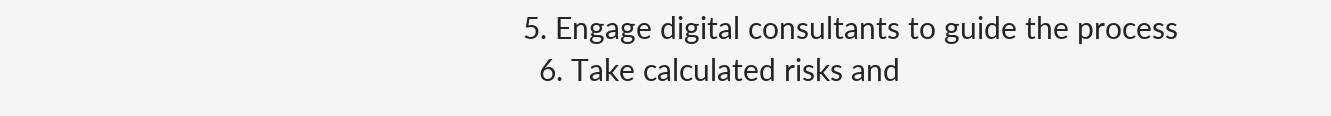5. Engage digital consultants to guide the process
  6. Take calculated risks and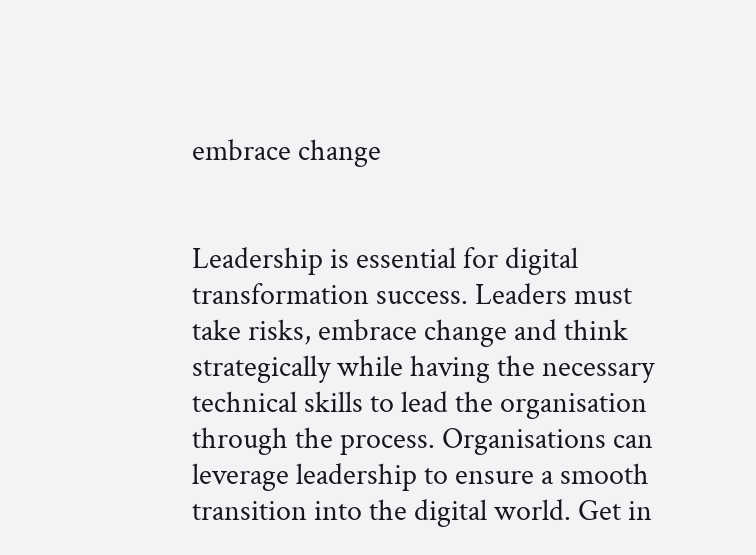embrace change


Leadership is essential for digital transformation success. Leaders must take risks, embrace change and think strategically while having the necessary technical skills to lead the organisation through the process. Organisations can leverage leadership to ensure a smooth transition into the digital world. Get in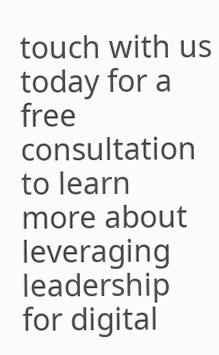touch with us today for a free consultation to learn more about leveraging leadership for digital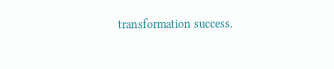transformation success.